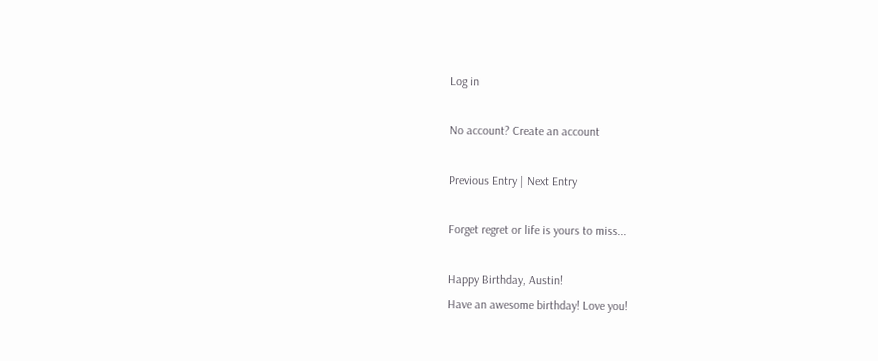Log in

No account? Create an account

Previous Entry | Next Entry

Forget regret or life is yours to miss...

Happy Birthday, Austin!
Have an awesome birthday! Love you!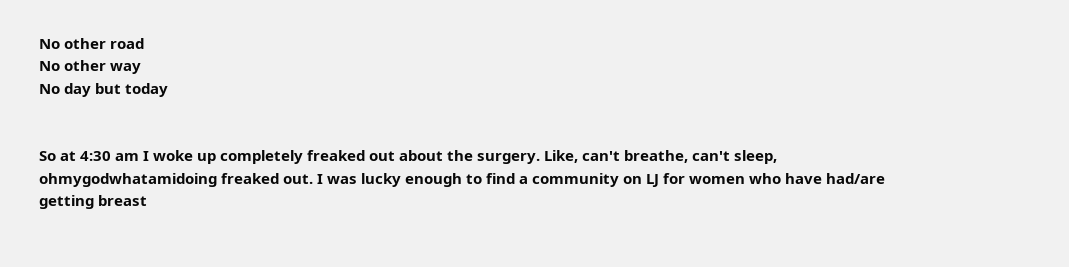No other road
No other way
No day but today


So at 4:30 am I woke up completely freaked out about the surgery. Like, can't breathe, can't sleep, ohmygodwhatamidoing freaked out. I was lucky enough to find a community on LJ for women who have had/are getting breast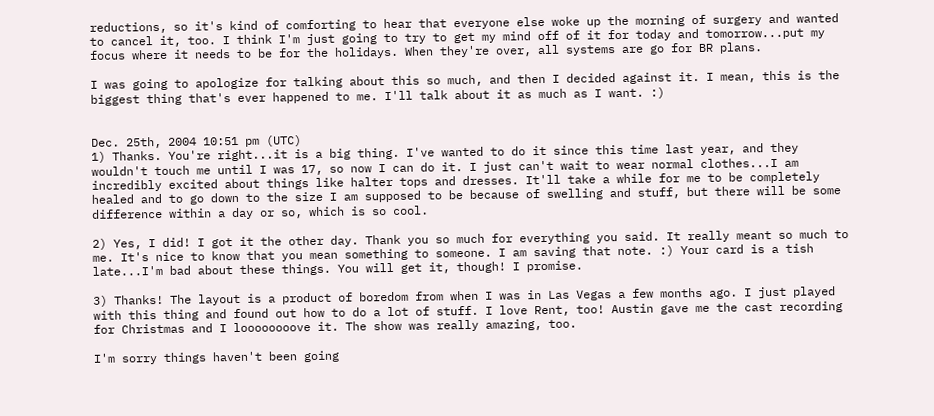reductions, so it's kind of comforting to hear that everyone else woke up the morning of surgery and wanted to cancel it, too. I think I'm just going to try to get my mind off of it for today and tomorrow...put my focus where it needs to be for the holidays. When they're over, all systems are go for BR plans.

I was going to apologize for talking about this so much, and then I decided against it. I mean, this is the biggest thing that's ever happened to me. I'll talk about it as much as I want. :)


Dec. 25th, 2004 10:51 pm (UTC)
1) Thanks. You're right...it is a big thing. I've wanted to do it since this time last year, and they wouldn't touch me until I was 17, so now I can do it. I just can't wait to wear normal clothes...I am incredibly excited about things like halter tops and dresses. It'll take a while for me to be completely healed and to go down to the size I am supposed to be because of swelling and stuff, but there will be some difference within a day or so, which is so cool.

2) Yes, I did! I got it the other day. Thank you so much for everything you said. It really meant so much to me. It's nice to know that you mean something to someone. I am saving that note. :) Your card is a tish late...I'm bad about these things. You will get it, though! I promise.

3) Thanks! The layout is a product of boredom from when I was in Las Vegas a few months ago. I just played with this thing and found out how to do a lot of stuff. I love Rent, too! Austin gave me the cast recording for Christmas and I loooooooove it. The show was really amazing, too.

I'm sorry things haven't been going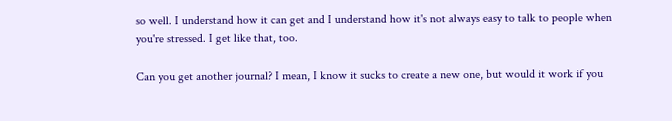so well. I understand how it can get and I understand how it's not always easy to talk to people when you're stressed. I get like that, too.

Can you get another journal? I mean, I know it sucks to create a new one, but would it work if you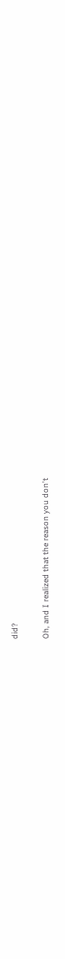did?

Oh, and I realized that the reason you don't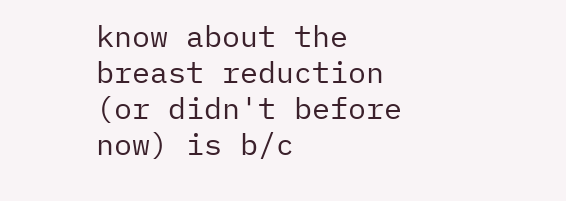know about the breast reduction (or didn't before now) is b/c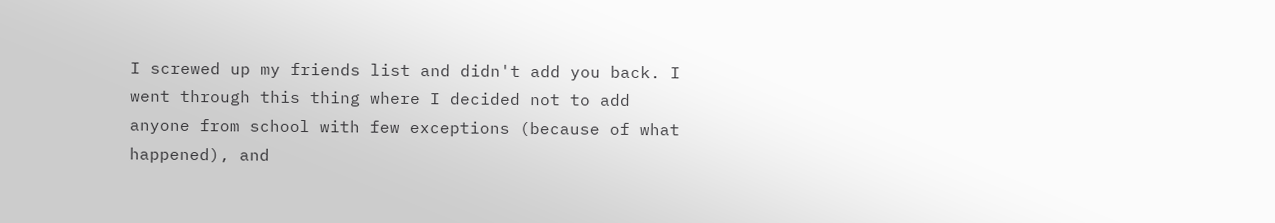I screwed up my friends list and didn't add you back. I went through this thing where I decided not to add anyone from school with few exceptions (because of what happened), and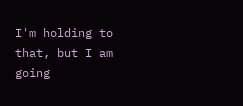I'm holding to that, but I am going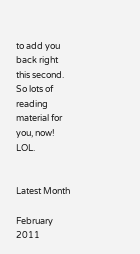to add you back right this second. So lots of reading material for you, now! LOL.


Latest Month

February 2011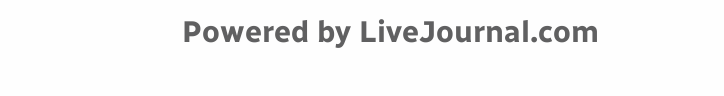Powered by LiveJournal.com